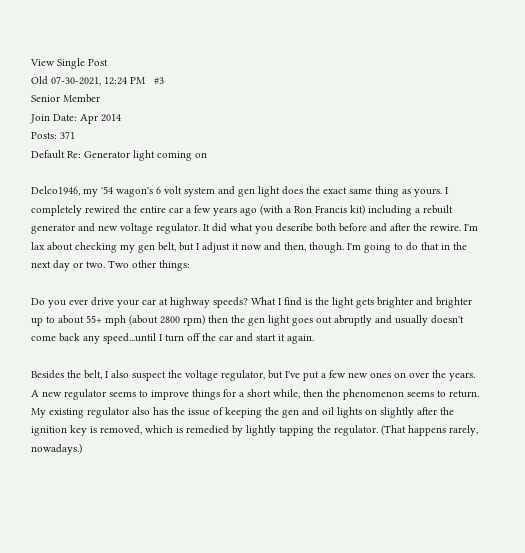View Single Post
Old 07-30-2021, 12:24 PM   #3
Senior Member
Join Date: Apr 2014
Posts: 371
Default Re: Generator light coming on

Delco1946, my '54 wagon's 6 volt system and gen light does the exact same thing as yours. I completely rewired the entire car a few years ago (with a Ron Francis kit) including a rebuilt generator and new voltage regulator. It did what you describe both before and after the rewire. I'm lax about checking my gen belt, but I adjust it now and then, though. I'm going to do that in the next day or two. Two other things:

Do you ever drive your car at highway speeds? What I find is the light gets brighter and brighter up to about 55+ mph (about 2800 rpm) then the gen light goes out abruptly and usually doesn't come back any speed...until I turn off the car and start it again.

Besides the belt, I also suspect the voltage regulator, but I've put a few new ones on over the years. A new regulator seems to improve things for a short while, then the phenomenon seems to return. My existing regulator also has the issue of keeping the gen and oil lights on slightly after the ignition key is removed, which is remedied by lightly tapping the regulator. (That happens rarely, nowadays.)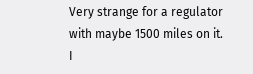Very strange for a regulator with maybe 1500 miles on it. I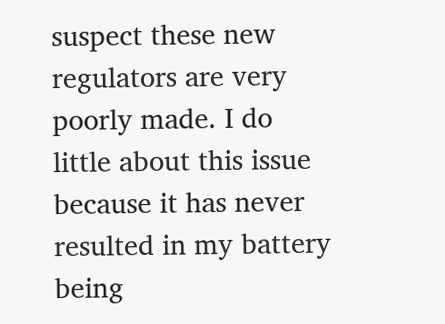suspect these new regulators are very poorly made. I do little about this issue because it has never resulted in my battery being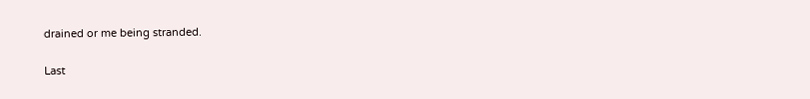drained or me being stranded.

Last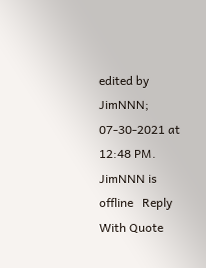edited by JimNNN; 07-30-2021 at 12:48 PM.
JimNNN is offline   Reply With Quote